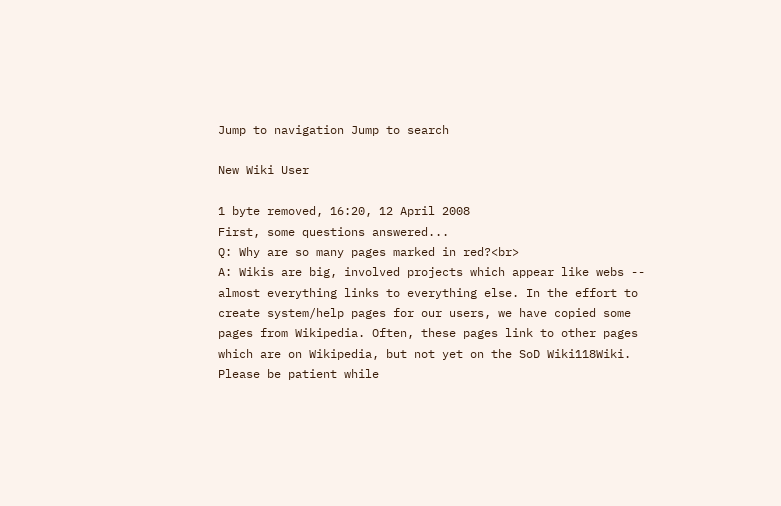Jump to navigation Jump to search

New Wiki User

1 byte removed, 16:20, 12 April 2008
First, some questions answered...
Q: Why are so many pages marked in red?<br>
A: Wikis are big, involved projects which appear like webs -- almost everything links to everything else. In the effort to create system/help pages for our users, we have copied some pages from Wikipedia. Often, these pages link to other pages which are on Wikipedia, but not yet on the SoD Wiki118Wiki. Please be patient while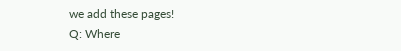we add these pages!
Q: Where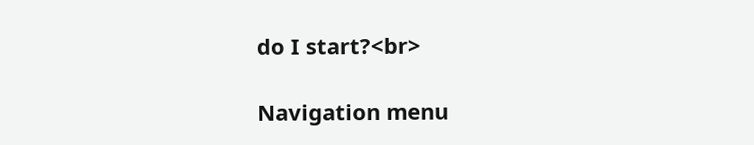do I start?<br>

Navigation menu